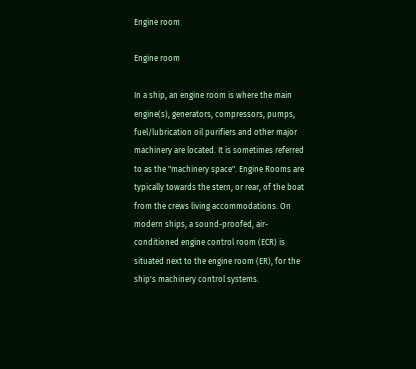Engine room

Engine room

In a ship, an engine room is where the main engine(s), generators, compressors, pumps, fuel/lubrication oil purifiers and other major machinery are located. It is sometimes referred to as the "machinery space". Engine Rooms are typically towards the stern, or rear, of the boat from the crews living accommodations. On modern ships, a sound-proofed, air-conditioned engine control room (ECR) is situated next to the engine room (ER), for the ship's machinery control systems.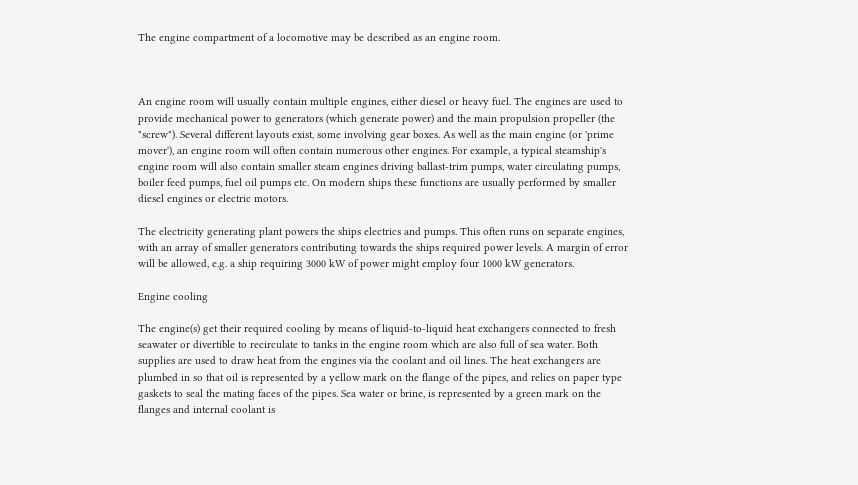The engine compartment of a locomotive may be described as an engine room.



An engine room will usually contain multiple engines, either diesel or heavy fuel. The engines are used to provide mechanical power to generators (which generate power) and the main propulsion propeller (the "screw"). Several different layouts exist, some involving gear boxes. As well as the main engine (or 'prime mover'), an engine room will often contain numerous other engines. For example, a typical steamship's engine room will also contain smaller steam engines driving ballast-trim pumps, water circulating pumps, boiler feed pumps, fuel oil pumps etc. On modern ships these functions are usually performed by smaller diesel engines or electric motors.

The electricity generating plant powers the ships electrics and pumps. This often runs on separate engines, with an array of smaller generators contributing towards the ships required power levels. A margin of error will be allowed, e.g. a ship requiring 3000 kW of power might employ four 1000 kW generators.

Engine cooling

The engine(s) get their required cooling by means of liquid-to-liquid heat exchangers connected to fresh seawater or divertible to recirculate to tanks in the engine room which are also full of sea water. Both supplies are used to draw heat from the engines via the coolant and oil lines. The heat exchangers are plumbed in so that oil is represented by a yellow mark on the flange of the pipes, and relies on paper type gaskets to seal the mating faces of the pipes. Sea water or brine, is represented by a green mark on the flanges and internal coolant is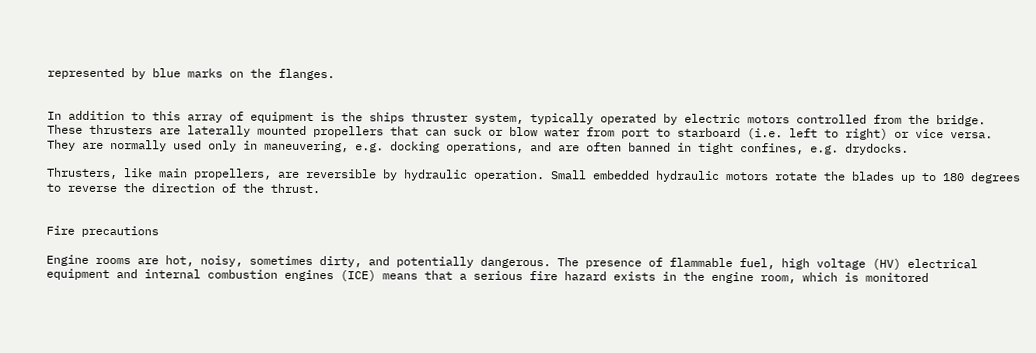represented by blue marks on the flanges.


In addition to this array of equipment is the ships thruster system, typically operated by electric motors controlled from the bridge. These thrusters are laterally mounted propellers that can suck or blow water from port to starboard (i.e. left to right) or vice versa. They are normally used only in maneuvering, e.g. docking operations, and are often banned in tight confines, e.g. drydocks.

Thrusters, like main propellers, are reversible by hydraulic operation. Small embedded hydraulic motors rotate the blades up to 180 degrees to reverse the direction of the thrust.


Fire precautions

Engine rooms are hot, noisy, sometimes dirty, and potentially dangerous. The presence of flammable fuel, high voltage (HV) electrical equipment and internal combustion engines (ICE) means that a serious fire hazard exists in the engine room, which is monitored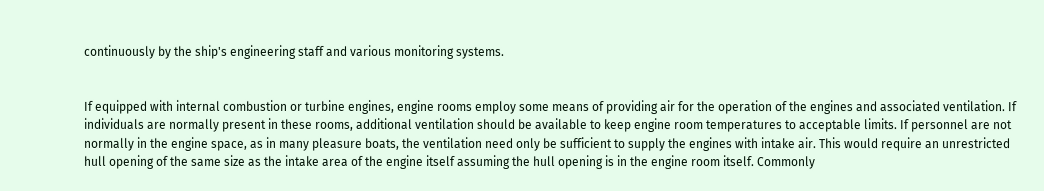continuously by the ship's engineering staff and various monitoring systems.


If equipped with internal combustion or turbine engines, engine rooms employ some means of providing air for the operation of the engines and associated ventilation. If individuals are normally present in these rooms, additional ventilation should be available to keep engine room temperatures to acceptable limits. If personnel are not normally in the engine space, as in many pleasure boats, the ventilation need only be sufficient to supply the engines with intake air. This would require an unrestricted hull opening of the same size as the intake area of the engine itself assuming the hull opening is in the engine room itself. Commonly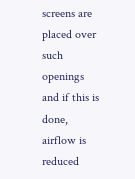screens are placed over such openings and if this is done, airflow is reduced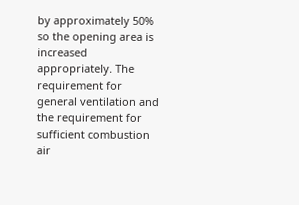by approximately 50% so the opening area is increased appropriately. The requirement for general ventilation and the requirement for sufficient combustion air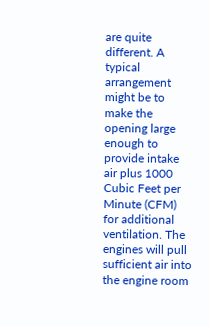are quite different. A typical arrangement might be to make the opening large enough to provide intake air plus 1000 Cubic Feet per Minute (CFM) for additional ventilation. The engines will pull sufficient air into the engine room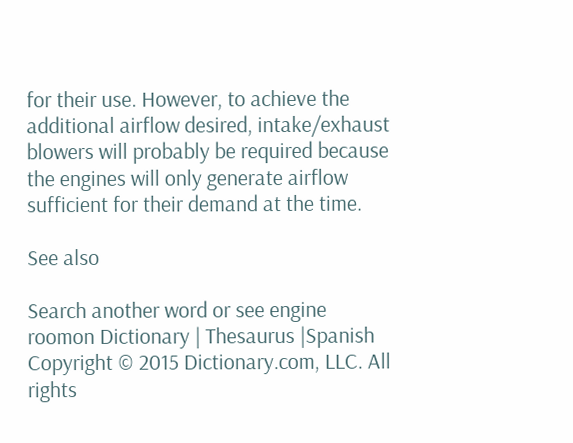for their use. However, to achieve the additional airflow desired, intake/exhaust blowers will probably be required because the engines will only generate airflow sufficient for their demand at the time.

See also

Search another word or see engine roomon Dictionary | Thesaurus |Spanish
Copyright © 2015 Dictionary.com, LLC. All rights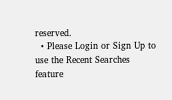reserved.
  • Please Login or Sign Up to use the Recent Searches feature